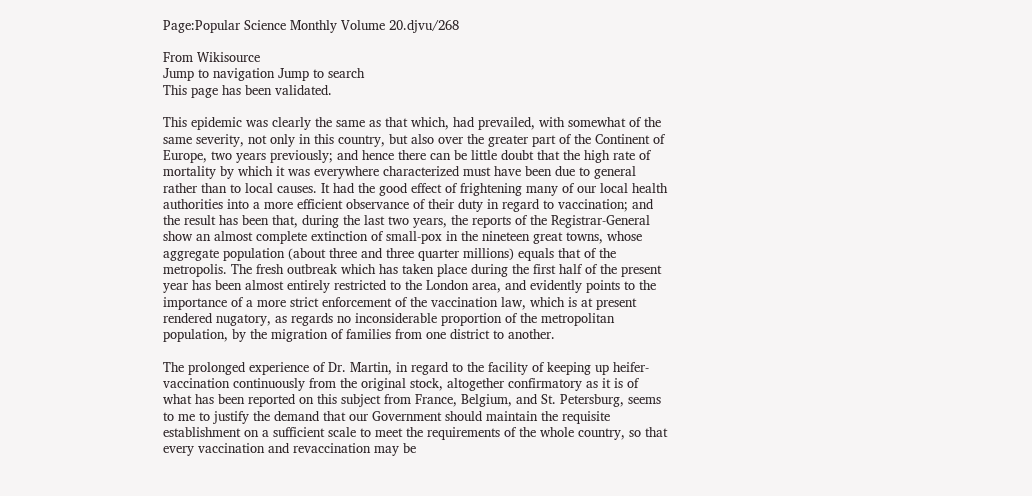Page:Popular Science Monthly Volume 20.djvu/268

From Wikisource
Jump to navigation Jump to search
This page has been validated.

This epidemic was clearly the same as that which, had prevailed, with somewhat of the same severity, not only in this country, but also over the greater part of the Continent of Europe, two years previously; and hence there can be little doubt that the high rate of mortality by which it was everywhere characterized must have been due to general rather than to local causes. It had the good effect of frightening many of our local health authorities into a more efficient observance of their duty in regard to vaccination; and the result has been that, during the last two years, the reports of the Registrar-General show an almost complete extinction of small-pox in the nineteen great towns, whose aggregate population (about three and three quarter millions) equals that of the metropolis. The fresh outbreak which has taken place during the first half of the present year has been almost entirely restricted to the London area, and evidently points to the importance of a more strict enforcement of the vaccination law, which is at present rendered nugatory, as regards no inconsiderable proportion of the metropolitan population, by the migration of families from one district to another.

The prolonged experience of Dr. Martin, in regard to the facility of keeping up heifer-vaccination continuously from the original stock, altogether confirmatory as it is of what has been reported on this subject from France, Belgium, and St. Petersburg, seems to me to justify the demand that our Government should maintain the requisite establishment on a sufficient scale to meet the requirements of the whole country, so that every vaccination and revaccination may be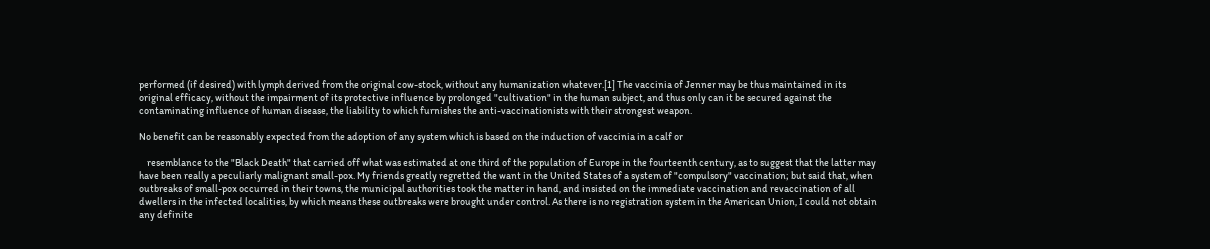performed (if desired) with lymph derived from the original cow-stock, without any humanization whatever.[1] The vaccinia of Jenner may be thus maintained in its original efficacy, without the impairment of its protective influence by prolonged "cultivation" in the human subject, and thus only can it be secured against the contaminating influence of human disease, the liability to which furnishes the anti-vaccinationists with their strongest weapon.

No benefit can be reasonably expected from the adoption of any system which is based on the induction of vaccinia in a calf or

    resemblance to the "Black Death" that carried off what was estimated at one third of the population of Europe in the fourteenth century, as to suggest that the latter may have been really a peculiarly malignant small-pox. My friends greatly regretted the want in the United States of a system of "compulsory" vaccination; but said that, when outbreaks of small-pox occurred in their towns, the municipal authorities took the matter in hand, and insisted on the immediate vaccination and revaccination of all dwellers in the infected localities, by which means these outbreaks were brought under control. As there is no registration system in the American Union, I could not obtain any definite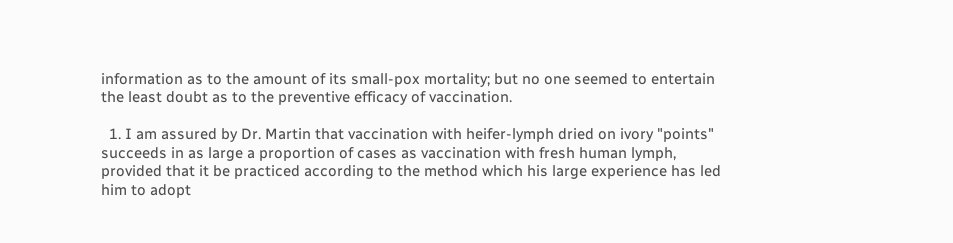information as to the amount of its small-pox mortality; but no one seemed to entertain the least doubt as to the preventive efficacy of vaccination.

  1. I am assured by Dr. Martin that vaccination with heifer-lymph dried on ivory "points" succeeds in as large a proportion of cases as vaccination with fresh human lymph, provided that it be practiced according to the method which his large experience has led him to adopt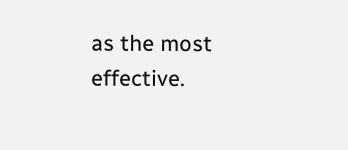as the most effective.